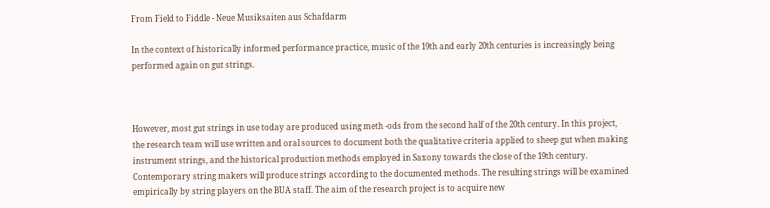From Field to Fiddle - Neue Musiksaiten aus Schafdarm

In the context of historically informed performance practice, music of the 19th and early 20th centuries is increasingly being performed again on gut strings.



However, most gut strings in use today are produced using meth -ods from the second half of the 20th century. In this project, the research team will use written and oral sources to document both the qualitative criteria applied to sheep gut when making instrument strings, and the historical production methods employed in Saxony towards the close of the 19th century. Contemporary string makers will produce strings according to the documented methods. The resulting strings will be examined empirically by string players on the BUA staff. The aim of the research project is to acquire new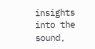insights into the sound,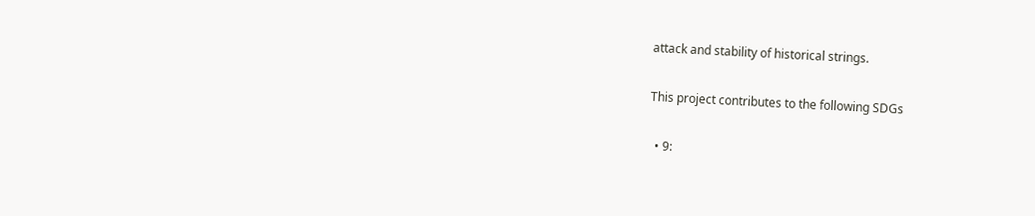attack and stability of historical strings.

This project contributes to the following SDGs

  • 9: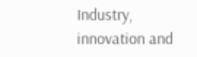Industry, innovation and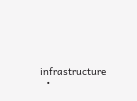infrastructure
  •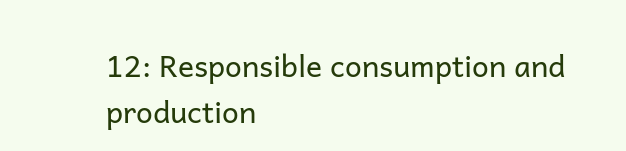12: Responsible consumption and production